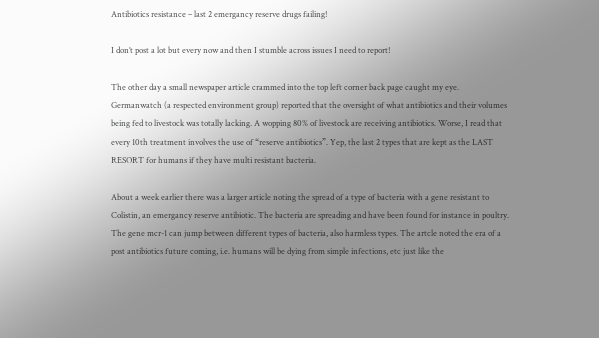Antibiotics resistance – last 2 emergancy reserve drugs failing!

I don’t post a lot but every now and then I stumble across issues I need to report!

The other day a small newspaper article crammed into the top left corner back page caught my eye. Germanwatch (a respected environment group) reported that the oversight of what antibiotics and their volumes being fed to livestock was totally lacking. A wopping 80% of livestock are receiving antibiotics. Worse, I read that every 10th treatment involves the use of “reserve antibiotics”. Yep, the last 2 types that are kept as the LAST RESORT for humans if they have multi resistant bacteria.

About a week earlier there was a larger article noting the spread of a type of bacteria with a gene resistant to Colistin, an emergancy reserve antibiotic. The bacteria are spreading and have been found for instance in poultry. The gene mcr-1 can jump between different types of bacteria, also harmless types. The artcle noted the era of a post antibiotics future coming, i.e. humans will be dying from simple infections, etc just like the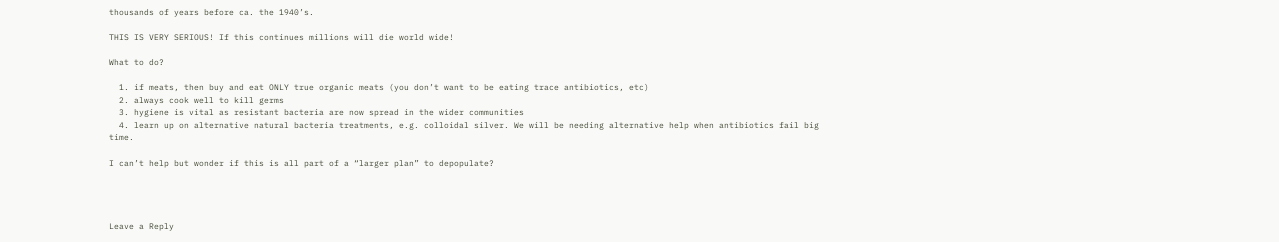thousands of years before ca. the 1940’s.

THIS IS VERY SERIOUS! If this continues millions will die world wide!

What to do?

  1. if meats, then buy and eat ONLY true organic meats (you don’t want to be eating trace antibiotics, etc)
  2. always cook well to kill germs
  3. hygiene is vital as resistant bacteria are now spread in the wider communities
  4. learn up on alternative natural bacteria treatments, e.g. colloidal silver. We will be needing alternative help when antibiotics fail big time.

I can’t help but wonder if this is all part of a “larger plan” to depopulate?




Leave a Reply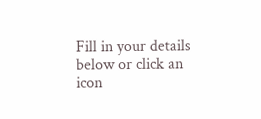Fill in your details below or click an icon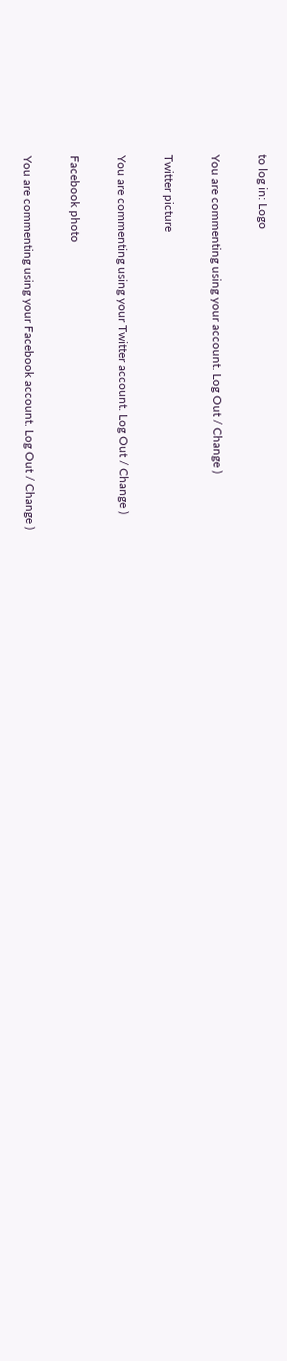to log in: Logo

You are commenting using your account. Log Out / Change )

Twitter picture

You are commenting using your Twitter account. Log Out / Change )

Facebook photo

You are commenting using your Facebook account. Log Out / Change )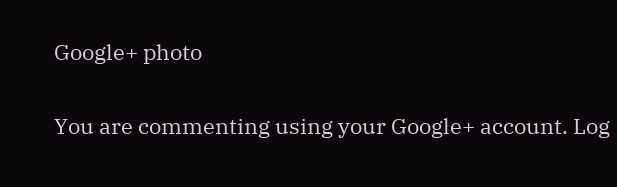Google+ photo

You are commenting using your Google+ account. Log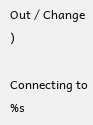Out / Change )

Connecting to %s